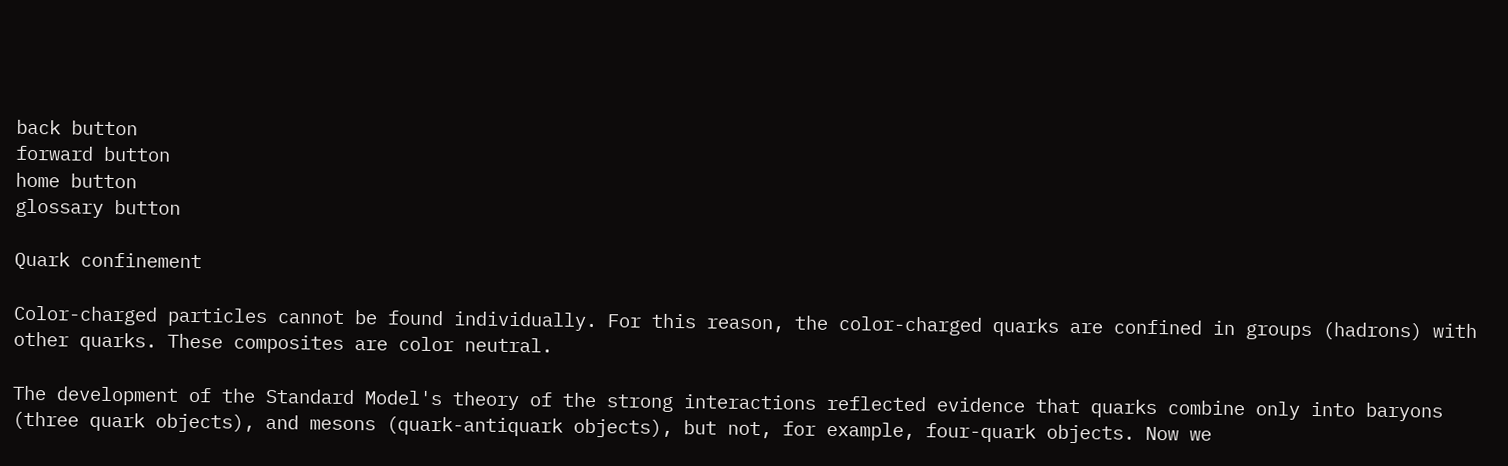back button
forward button
home button
glossary button

Quark confinement

Color-charged particles cannot be found individually. For this reason, the color-charged quarks are confined in groups (hadrons) with other quarks. These composites are color neutral.

The development of the Standard Model's theory of the strong interactions reflected evidence that quarks combine only into baryons (three quark objects), and mesons (quark-antiquark objects), but not, for example, four-quark objects. Now we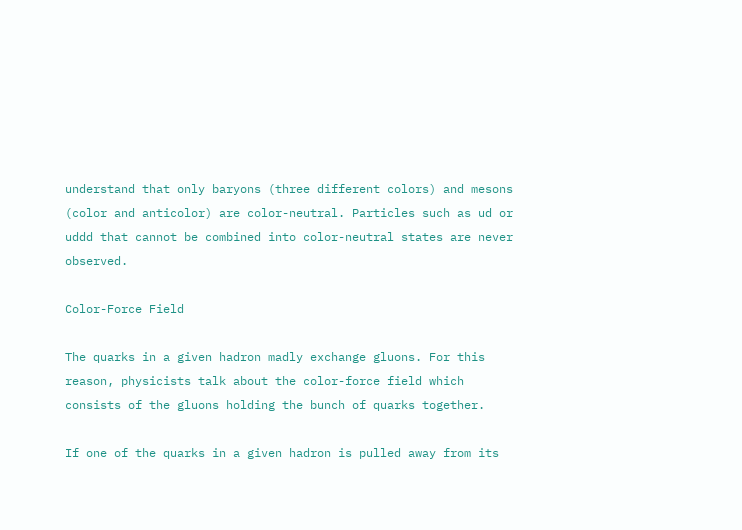understand that only baryons (three different colors) and mesons (color and anticolor) are color-neutral. Particles such as ud or uddd that cannot be combined into color-neutral states are never observed.

Color-Force Field

The quarks in a given hadron madly exchange gluons. For this reason, physicists talk about the color-force field which consists of the gluons holding the bunch of quarks together.

If one of the quarks in a given hadron is pulled away from its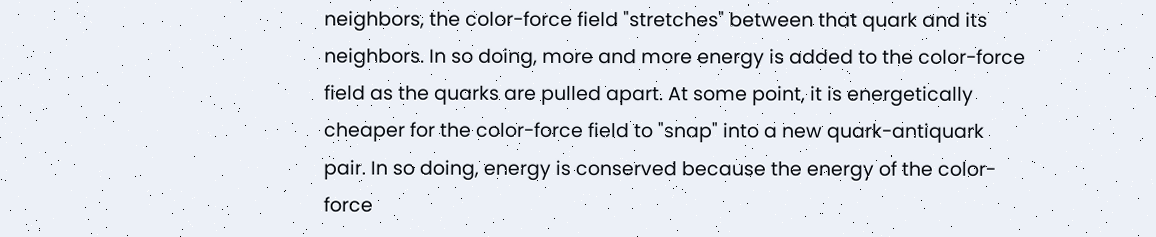neighbors, the color-force field "stretches" between that quark and its neighbors. In so doing, more and more energy is added to the color-force field as the quarks are pulled apart. At some point, it is energetically cheaper for the color-force field to "snap" into a new quark-antiquark pair. In so doing, energy is conserved because the energy of the color-force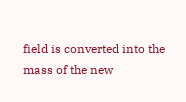field is converted into the mass of the new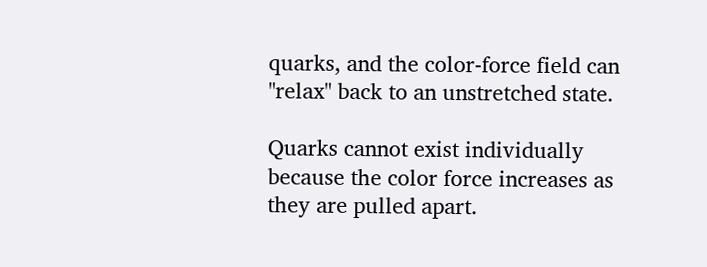quarks, and the color-force field can "relax" back to an unstretched state.

Quarks cannot exist individually because the color force increases as they are pulled apart.